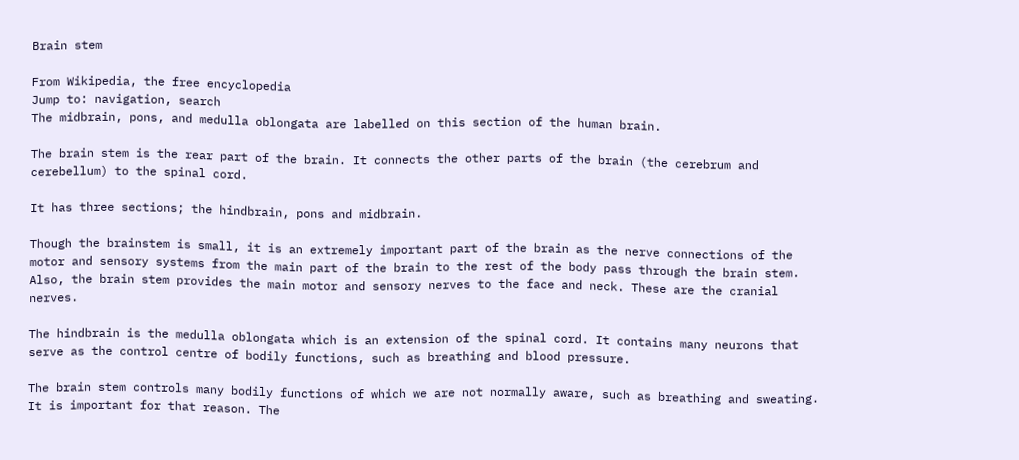Brain stem

From Wikipedia, the free encyclopedia
Jump to: navigation, search
The midbrain, pons, and medulla oblongata are labelled on this section of the human brain.

The brain stem is the rear part of the brain. It connects the other parts of the brain (the cerebrum and cerebellum) to the spinal cord.

It has three sections; the hindbrain, pons and midbrain.

Though the brainstem is small, it is an extremely important part of the brain as the nerve connections of the motor and sensory systems from the main part of the brain to the rest of the body pass through the brain stem. Also, the brain stem provides the main motor and sensory nerves to the face and neck. These are the cranial nerves.

The hindbrain is the medulla oblongata which is an extension of the spinal cord. It contains many neurons that serve as the control centre of bodily functions, such as breathing and blood pressure.

The brain stem controls many bodily functions of which we are not normally aware, such as breathing and sweating. It is important for that reason. The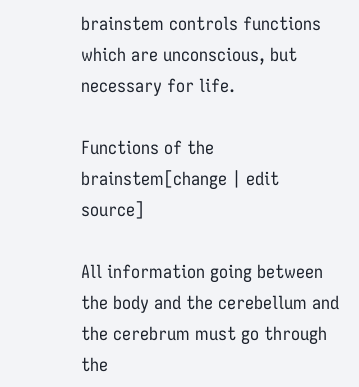brainstem controls functions which are unconscious, but necessary for life.

Functions of the brainstem[change | edit source]

All information going between the body and the cerebellum and the cerebrum must go through the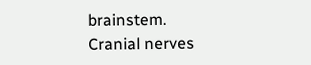brainstem.
Cranial nerves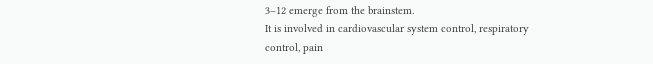3–12 emerge from the brainstem.
It is involved in cardiovascular system control, respiratory control, pain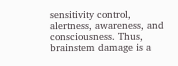sensitivity control, alertness, awareness, and consciousness. Thus, brainstem damage is a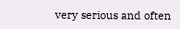very serious and often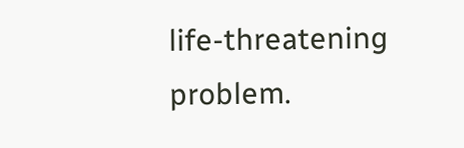life-threatening problem.